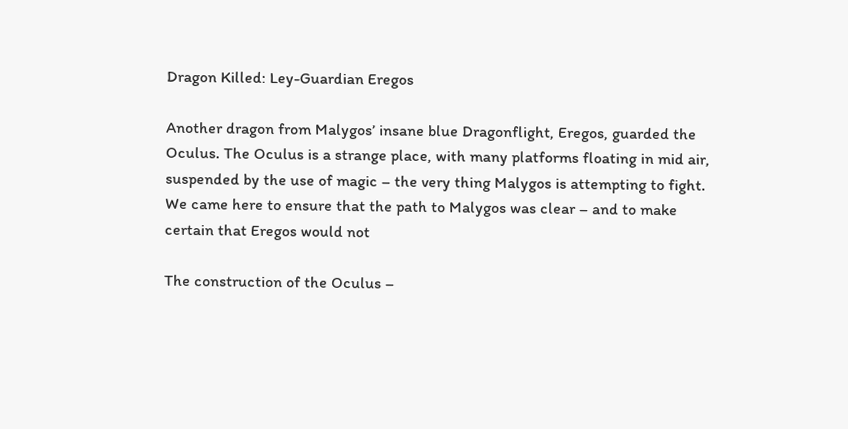Dragon Killed: Ley-Guardian Eregos

Another dragon from Malygos’ insane blue Dragonflight, Eregos, guarded the Oculus. The Oculus is a strange place, with many platforms floating in mid air, suspended by the use of magic – the very thing Malygos is attempting to fight. We came here to ensure that the path to Malygos was clear – and to make certain that Eregos would not

The construction of the Oculus –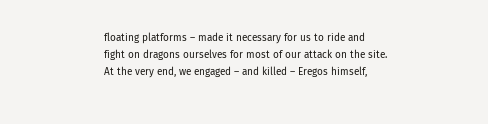floating platforms – made it necessary for us to ride and fight on dragons ourselves for most of our attack on the site. At the very end, we engaged – and killed – Eregos himself,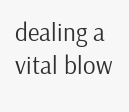dealing a vital blow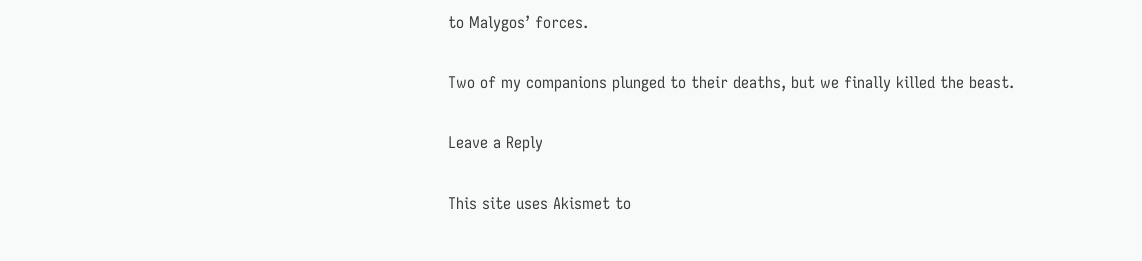to Malygos’ forces.

Two of my companions plunged to their deaths, but we finally killed the beast.

Leave a Reply

This site uses Akismet to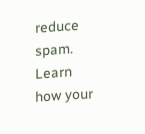reduce spam. Learn how your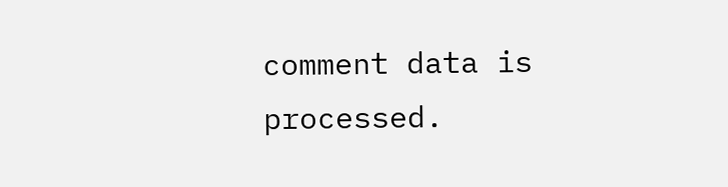comment data is processed.